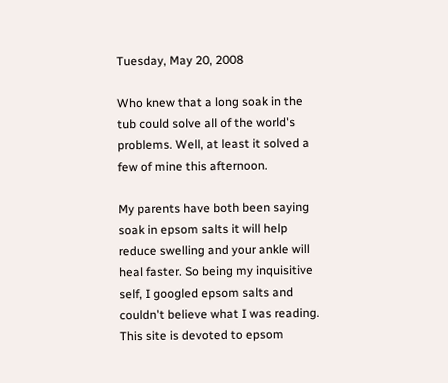Tuesday, May 20, 2008

Who knew that a long soak in the tub could solve all of the world's problems. Well, at least it solved a few of mine this afternoon.

My parents have both been saying soak in epsom salts it will help reduce swelling and your ankle will heal faster. So being my inquisitive self, I googled epsom salts and couldn't believe what I was reading. This site is devoted to epsom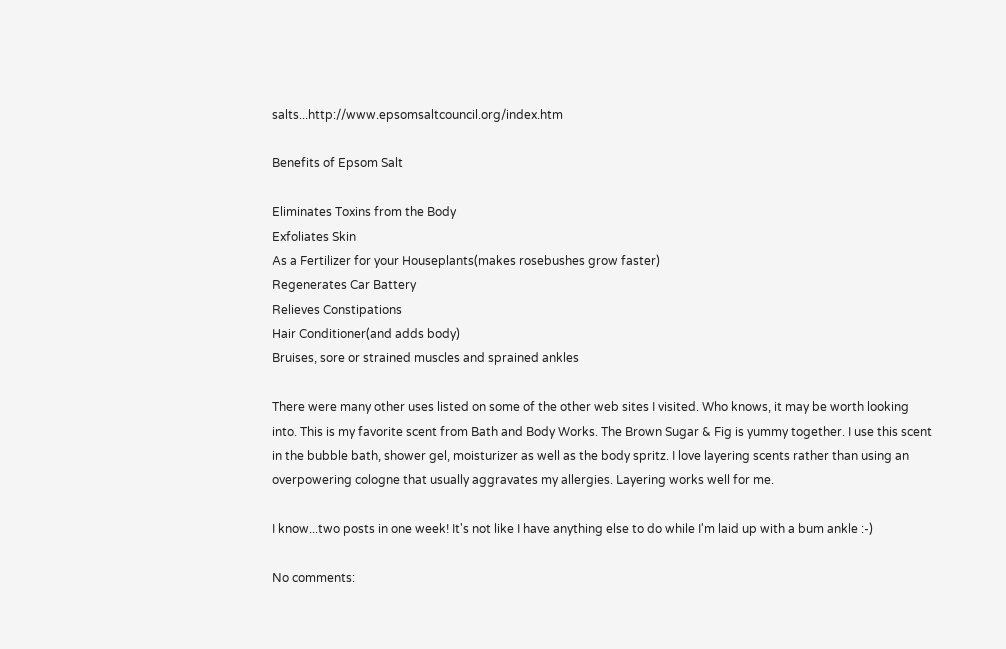salts...http://www.epsomsaltcouncil.org/index.htm

Benefits of Epsom Salt

Eliminates Toxins from the Body
Exfoliates Skin
As a Fertilizer for your Houseplants(makes rosebushes grow faster)
Regenerates Car Battery
Relieves Constipations
Hair Conditioner(and adds body)
Bruises, sore or strained muscles and sprained ankles

There were many other uses listed on some of the other web sites I visited. Who knows, it may be worth looking into. This is my favorite scent from Bath and Body Works. The Brown Sugar & Fig is yummy together. I use this scent in the bubble bath, shower gel, moisturizer as well as the body spritz. I love layering scents rather than using an overpowering cologne that usually aggravates my allergies. Layering works well for me.

I know...two posts in one week! It's not like I have anything else to do while I'm laid up with a bum ankle :-)

No comments: